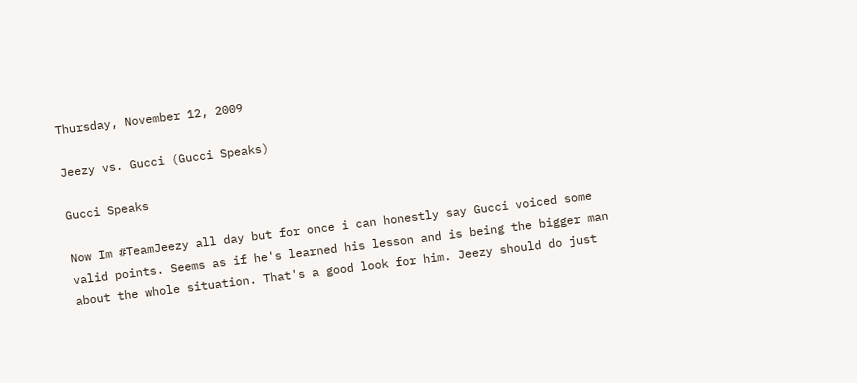Thursday, November 12, 2009

Jeezy vs. Gucci (Gucci Speaks)

Gucci Speaks

Now Im #TeamJeezy all day but for once i can honestly say Gucci voiced some valid points. Seems as if he's learned his lesson and is being the bigger man about the whole situation. That's a good look for him. Jeezy should do just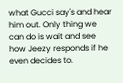what Gucci say's and hear him out. Only thing we can do is wait and see how Jeezy responds if he even decides to.